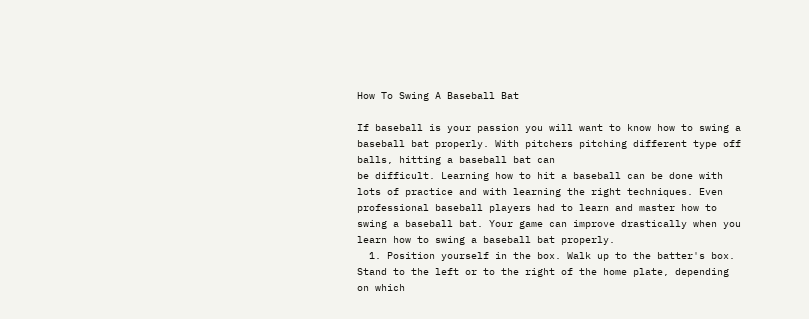How To Swing A Baseball Bat

If baseball is your passion you will want to know how to swing a baseball bat properly. With pitchers pitching different type off balls, hitting a baseball bat can
be difficult. Learning how to hit a baseball can be done with lots of practice and with learning the right techniques. Even professional baseball players had to learn and master how to swing a baseball bat. Your game can improve drastically when you learn how to swing a baseball bat properly.
  1. Position yourself in the box. Walk up to the batter's box. Stand to the left or to the right of the home plate, depending on which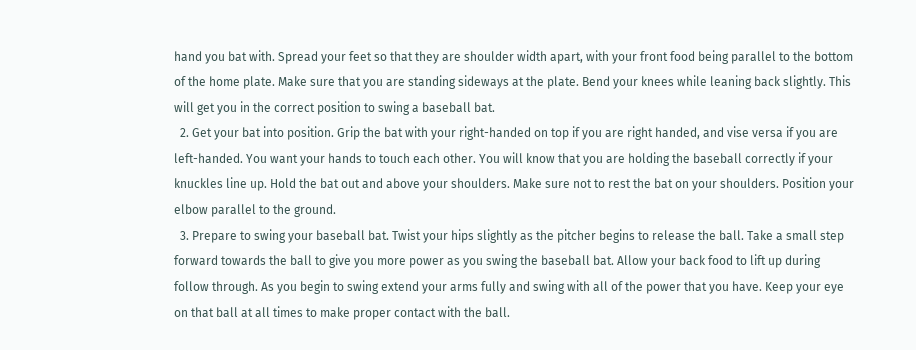hand you bat with. Spread your feet so that they are shoulder width apart, with your front food being parallel to the bottom of the home plate. Make sure that you are standing sideways at the plate. Bend your knees while leaning back slightly. This will get you in the correct position to swing a baseball bat.
  2. Get your bat into position. Grip the bat with your right-handed on top if you are right handed, and vise versa if you are left-handed. You want your hands to touch each other. You will know that you are holding the baseball correctly if your knuckles line up. Hold the bat out and above your shoulders. Make sure not to rest the bat on your shoulders. Position your elbow parallel to the ground.
  3. Prepare to swing your baseball bat. Twist your hips slightly as the pitcher begins to release the ball. Take a small step forward towards the ball to give you more power as you swing the baseball bat. Allow your back food to lift up during follow through. As you begin to swing extend your arms fully and swing with all of the power that you have. Keep your eye on that ball at all times to make proper contact with the ball.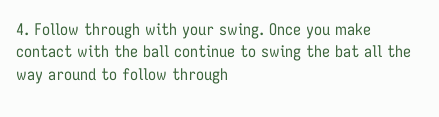4. Follow through with your swing. Once you make contact with the ball continue to swing the bat all the way around to follow through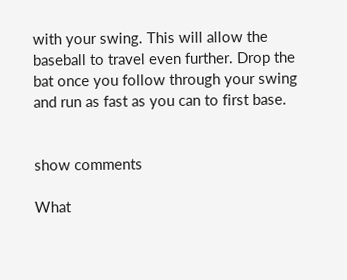with your swing. This will allow the baseball to travel even further. Drop the bat once you follow through your swing and run as fast as you can to first base.


show comments

What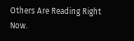Others Are Reading Right Now.